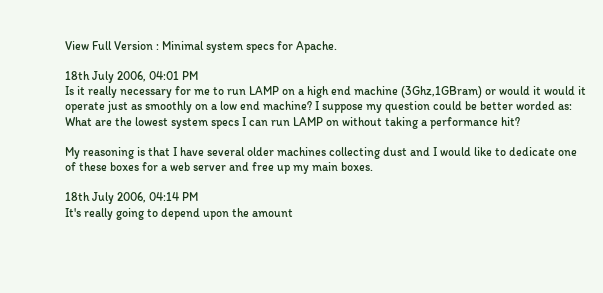View Full Version : Minimal system specs for Apache.

18th July 2006, 04:01 PM
Is it really necessary for me to run LAMP on a high end machine (3Ghz,1GBram) or would it would it operate just as smoothly on a low end machine? I suppose my question could be better worded as: What are the lowest system specs I can run LAMP on without taking a performance hit?

My reasoning is that I have several older machines collecting dust and I would like to dedicate one of these boxes for a web server and free up my main boxes.

18th July 2006, 04:14 PM
It's really going to depend upon the amount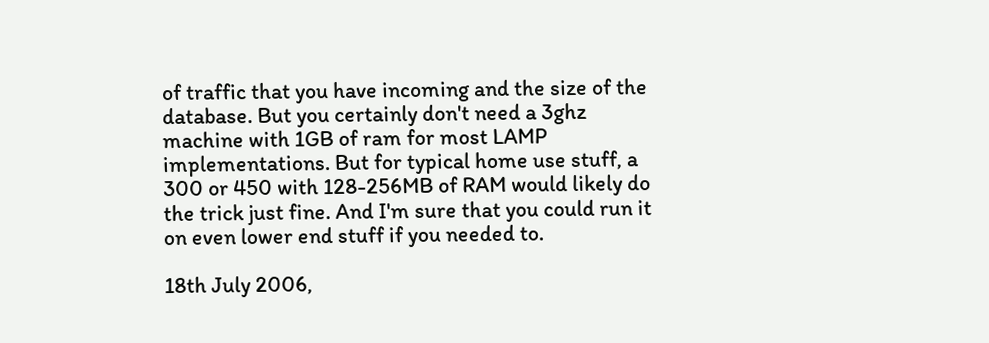of traffic that you have incoming and the size of the database. But you certainly don't need a 3ghz machine with 1GB of ram for most LAMP implementations. But for typical home use stuff, a 300 or 450 with 128-256MB of RAM would likely do the trick just fine. And I'm sure that you could run it on even lower end stuff if you needed to.

18th July 2006,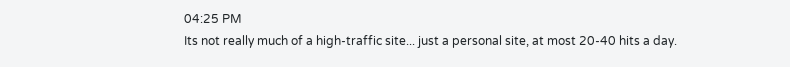04:25 PM
Its not really much of a high-traffic site... just a personal site, at most 20-40 hits a day.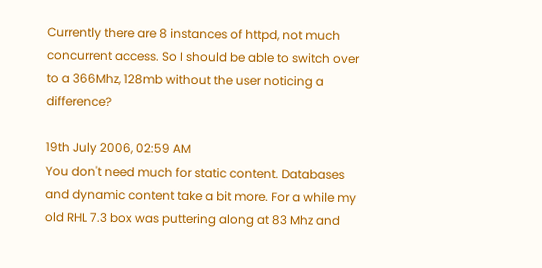Currently there are 8 instances of httpd, not much concurrent access. So I should be able to switch over to a 366Mhz, 128mb without the user noticing a difference?

19th July 2006, 02:59 AM
You don't need much for static content. Databases and dynamic content take a bit more. For a while my old RHL 7.3 box was puttering along at 83 Mhz and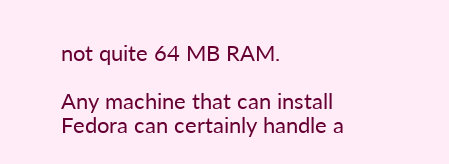not quite 64 MB RAM.

Any machine that can install Fedora can certainly handle a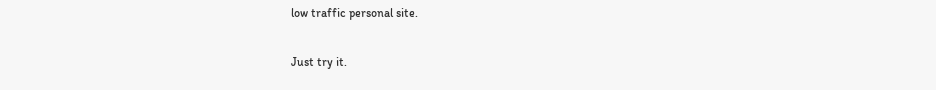low traffic personal site.

Just try it.